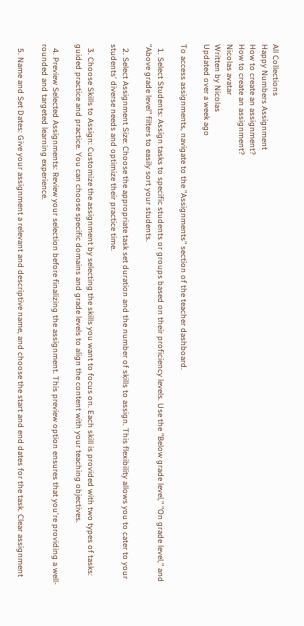All Collections
Happy Numbers Assignment
How to create an assignment?
How to create an assignment?
Nicolas avatar
Written by Nicolas
Updated over a week ago

To access assignments, navigate to the "Assignments" section of the teacher dashboard.

  1. Select Students: Assign tasks to specific students or groups based on their proficiency levels. Use the "Below grade level," "On grade level," and "Above grade level" filters to easily sort your students.

  2. Select Assignment Size: Choose the appropriate task set duration and the number of skills to assign. This flexibility allows you to cater to your students' diverse needs and optimize their practice time.

  3. Choose Skills to Assign: Customize the assignment by selecting the skills you want to focus on. Each skill is provided with two types of tasks: guided practice and practice. You can choose specific domains and grade levels to align the content with your teaching objectives.

  4. Preview Selected Assignments: Review your selection before finalizing the assignment. This preview option ensures that you're providing a well-rounded and targeted learning experience.

  5. Name and Set Dates: Give your assignment a relevant and descriptive name, and choose the start and end dates for the task. Clear assignment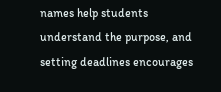names help students understand the purpose, and setting deadlines encourages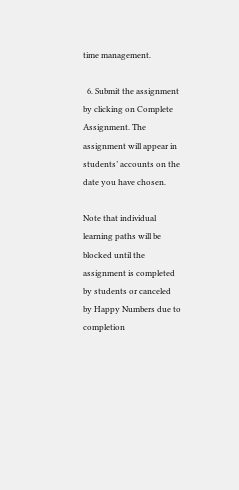time management.

  6. Submit the assignment by clicking on Complete Assignment. The assignment will appear in students’ accounts on the date you have chosen.

Note that individual learning paths will be blocked until the assignment is completed by students or canceled by Happy Numbers due to completion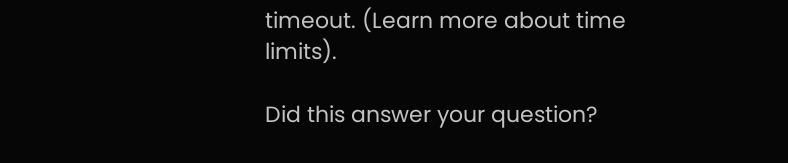timeout. (Learn more about time limits).

Did this answer your question?